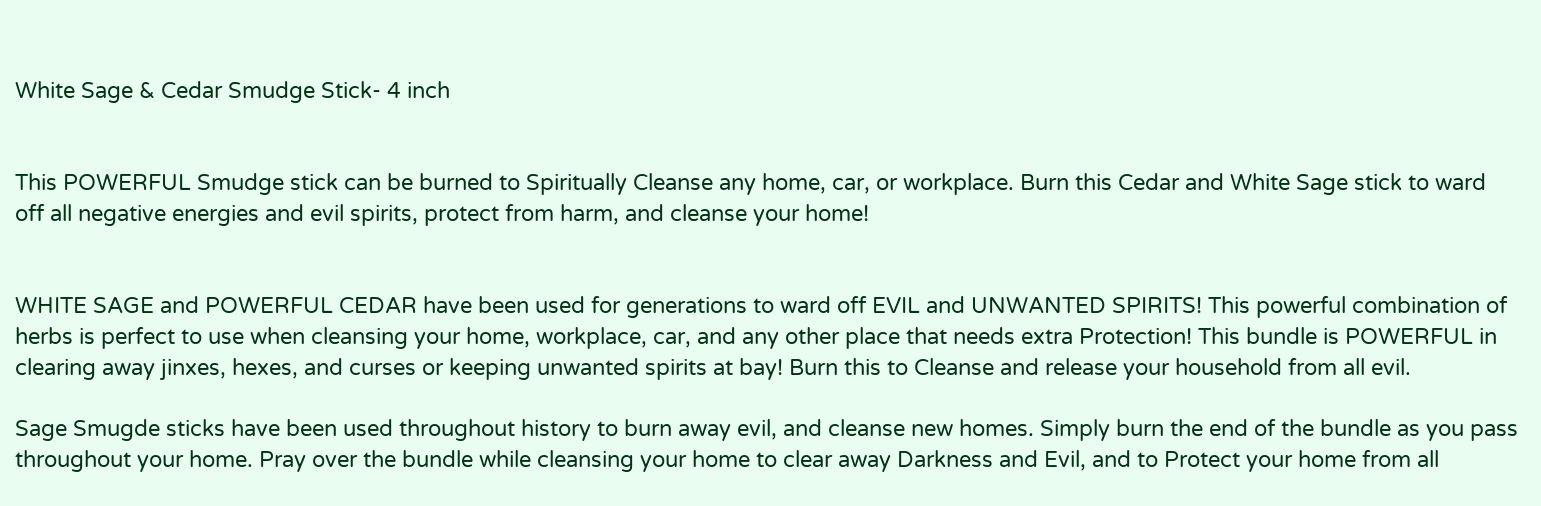White Sage & Cedar Smudge Stick- 4 inch


This POWERFUL Smudge stick can be burned to Spiritually Cleanse any home, car, or workplace. Burn this Cedar and White Sage stick to ward off all negative energies and evil spirits, protect from harm, and cleanse your home!


WHITE SAGE and POWERFUL CEDAR have been used for generations to ward off EVIL and UNWANTED SPIRITS! This powerful combination of herbs is perfect to use when cleansing your home, workplace, car, and any other place that needs extra Protection! This bundle is POWERFUL in clearing away jinxes, hexes, and curses or keeping unwanted spirits at bay! Burn this to Cleanse and release your household from all evil.

Sage Smugde sticks have been used throughout history to burn away evil, and cleanse new homes. Simply burn the end of the bundle as you pass throughout your home. Pray over the bundle while cleansing your home to clear away Darkness and Evil, and to Protect your home from all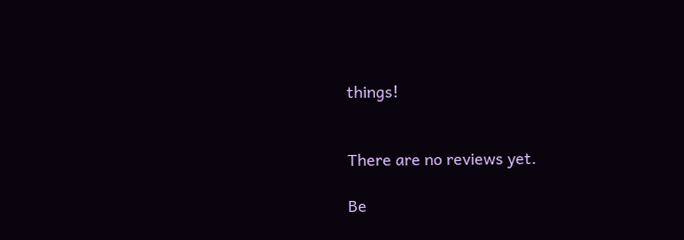things!


There are no reviews yet.

Be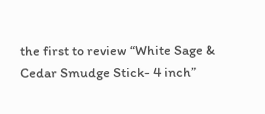the first to review “White Sage & Cedar Smudge Stick- 4 inch”